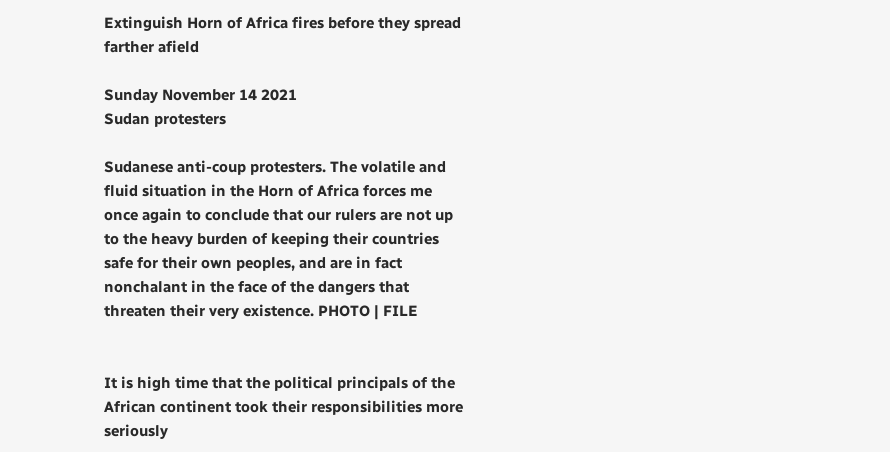Extinguish Horn of Africa fires before they spread farther afield

Sunday November 14 2021
Sudan protesters

Sudanese anti-coup protesters. The volatile and fluid situation in the Horn of Africa forces me once again to conclude that our rulers are not up to the heavy burden of keeping their countries safe for their own peoples, and are in fact nonchalant in the face of the dangers that threaten their very existence. PHOTO | FILE


It is high time that the political principals of the African continent took their responsibilities more seriously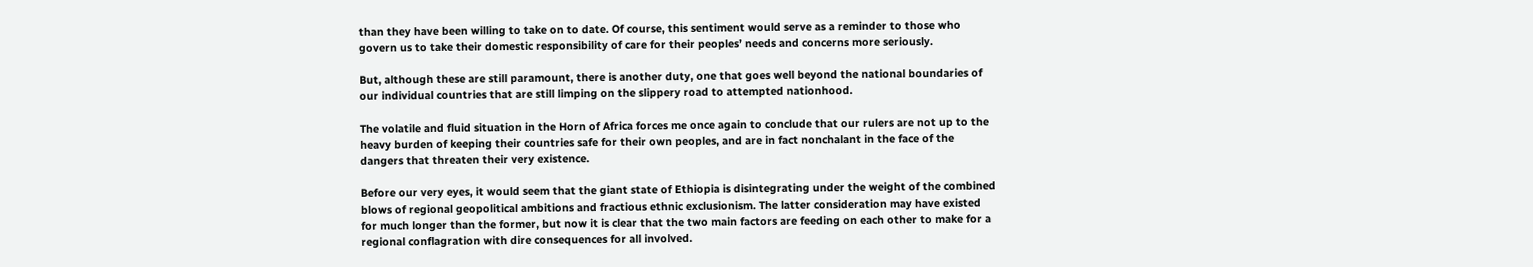than they have been willing to take on to date. Of course, this sentiment would serve as a reminder to those who govern us to take their domestic responsibility of care for their peoples’ needs and concerns more seriously.

But, although these are still paramount, there is another duty, one that goes well beyond the national boundaries of our individual countries that are still limping on the slippery road to attempted nationhood.

The volatile and fluid situation in the Horn of Africa forces me once again to conclude that our rulers are not up to the heavy burden of keeping their countries safe for their own peoples, and are in fact nonchalant in the face of the dangers that threaten their very existence.

Before our very eyes, it would seem that the giant state of Ethiopia is disintegrating under the weight of the combined blows of regional geopolitical ambitions and fractious ethnic exclusionism. The latter consideration may have existed for much longer than the former, but now it is clear that the two main factors are feeding on each other to make for a regional conflagration with dire consequences for all involved.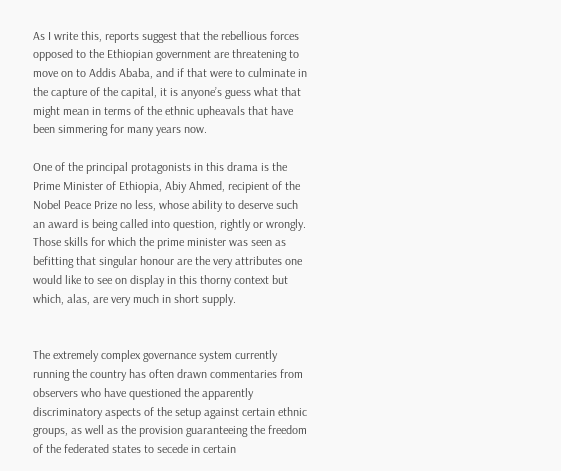As I write this, reports suggest that the rebellious forces opposed to the Ethiopian government are threatening to move on to Addis Ababa, and if that were to culminate in the capture of the capital, it is anyone’s guess what that might mean in terms of the ethnic upheavals that have been simmering for many years now.

One of the principal protagonists in this drama is the Prime Minister of Ethiopia, Abiy Ahmed, recipient of the Nobel Peace Prize no less, whose ability to deserve such an award is being called into question, rightly or wrongly. Those skills for which the prime minister was seen as befitting that singular honour are the very attributes one would like to see on display in this thorny context but which, alas, are very much in short supply.


The extremely complex governance system currently running the country has often drawn commentaries from observers who have questioned the apparently discriminatory aspects of the setup against certain ethnic groups, as well as the provision guaranteeing the freedom of the federated states to secede in certain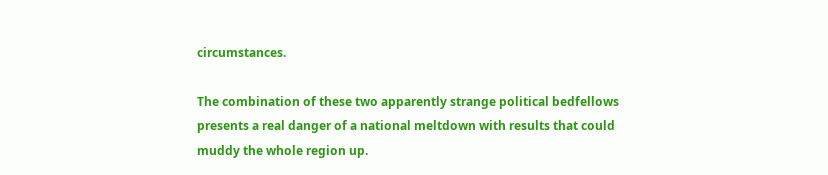circumstances.

The combination of these two apparently strange political bedfellows presents a real danger of a national meltdown with results that could muddy the whole region up.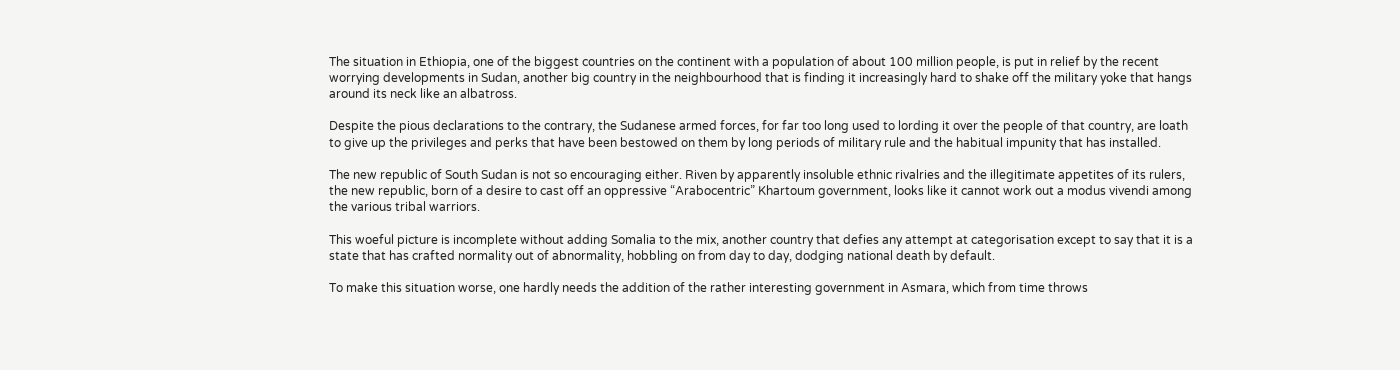The situation in Ethiopia, one of the biggest countries on the continent with a population of about 100 million people, is put in relief by the recent worrying developments in Sudan, another big country in the neighbourhood that is finding it increasingly hard to shake off the military yoke that hangs around its neck like an albatross.

Despite the pious declarations to the contrary, the Sudanese armed forces, for far too long used to lording it over the people of that country, are loath to give up the privileges and perks that have been bestowed on them by long periods of military rule and the habitual impunity that has installed.

The new republic of South Sudan is not so encouraging either. Riven by apparently insoluble ethnic rivalries and the illegitimate appetites of its rulers, the new republic, born of a desire to cast off an oppressive “Arabocentric” Khartoum government, looks like it cannot work out a modus vivendi among the various tribal warriors.

This woeful picture is incomplete without adding Somalia to the mix, another country that defies any attempt at categorisation except to say that it is a state that has crafted normality out of abnormality, hobbling on from day to day, dodging national death by default.

To make this situation worse, one hardly needs the addition of the rather interesting government in Asmara, which from time throws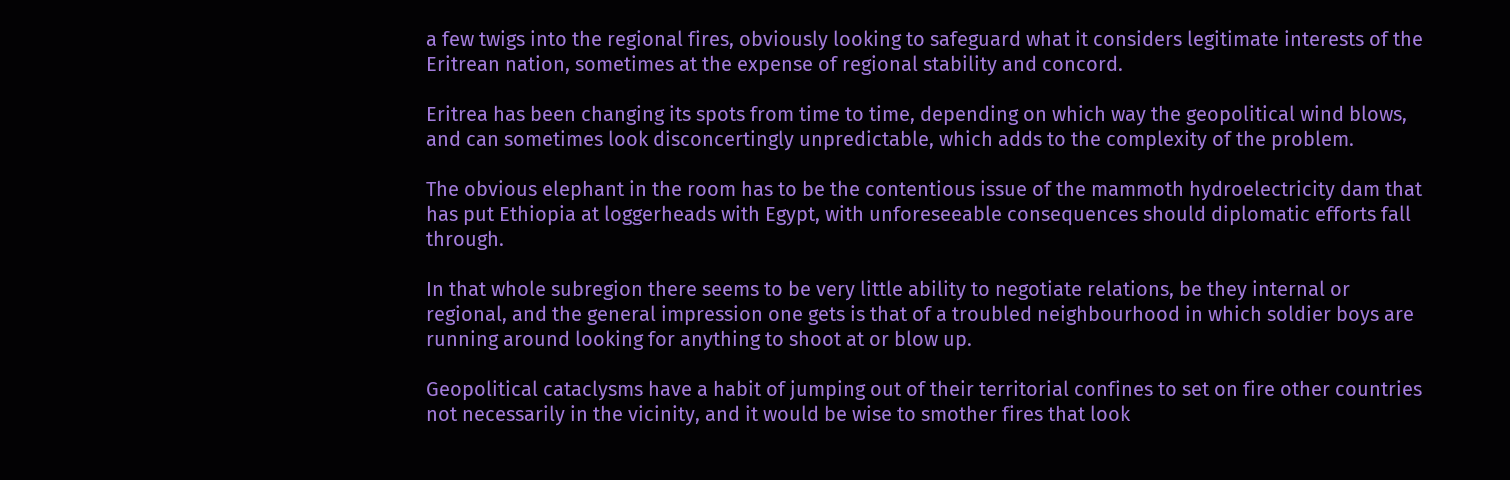a few twigs into the regional fires, obviously looking to safeguard what it considers legitimate interests of the Eritrean nation, sometimes at the expense of regional stability and concord.

Eritrea has been changing its spots from time to time, depending on which way the geopolitical wind blows, and can sometimes look disconcertingly unpredictable, which adds to the complexity of the problem.

The obvious elephant in the room has to be the contentious issue of the mammoth hydroelectricity dam that has put Ethiopia at loggerheads with Egypt, with unforeseeable consequences should diplomatic efforts fall through.

In that whole subregion there seems to be very little ability to negotiate relations, be they internal or regional, and the general impression one gets is that of a troubled neighbourhood in which soldier boys are running around looking for anything to shoot at or blow up.

Geopolitical cataclysms have a habit of jumping out of their territorial confines to set on fire other countries not necessarily in the vicinity, and it would be wise to smother fires that look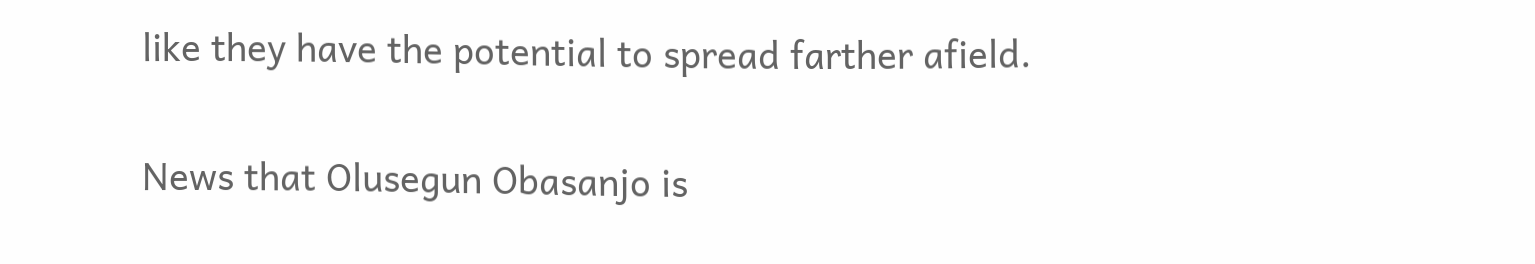like they have the potential to spread farther afield.

News that Olusegun Obasanjo is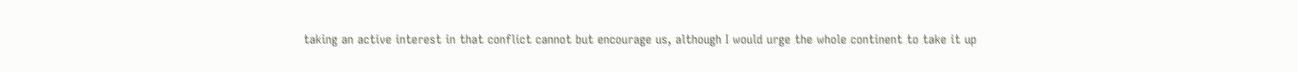taking an active interest in that conflict cannot but encourage us, although I would urge the whole continent to take it up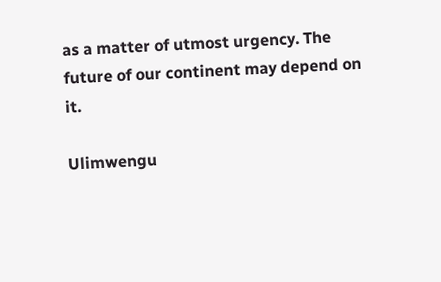as a matter of utmost urgency. The future of our continent may depend on it.

Ulimwengu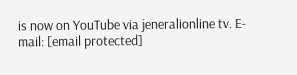is now on YouTube via jeneralionline tv. E-mail: [email protected]